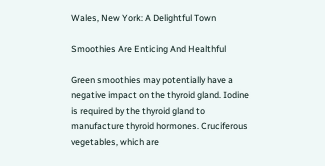Wales, New York: A Delightful Town

Smoothies Are Enticing And Healthful

Green smoothies may potentially have a negative impact on the thyroid gland. Iodine is required by the thyroid gland to manufacture thyroid hormones. Cruciferous vegetables, which are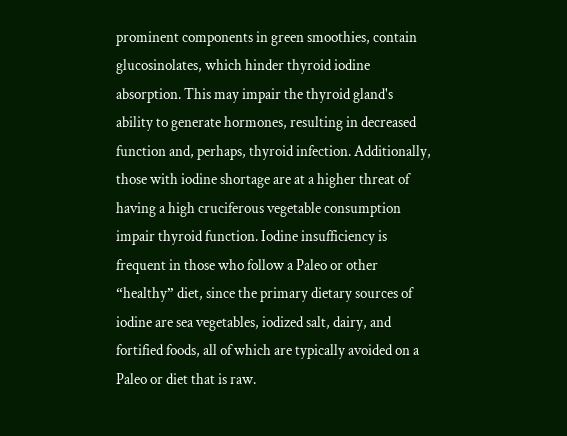prominent components in green smoothies, contain glucosinolates, which hinder thyroid iodine absorption. This may impair the thyroid gland's ability to generate hormones, resulting in decreased function and, perhaps, thyroid infection. Additionally, those with iodine shortage are at a higher threat of having a high cruciferous vegetable consumption impair thyroid function. Iodine insufficiency is frequent in those who follow a Paleo or other “healthy” diet, since the primary dietary sources of iodine are sea vegetables, iodized salt, dairy, and fortified foods, all of which are typically avoided on a Paleo or diet that is raw.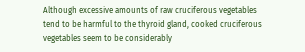Although excessive amounts of raw cruciferous vegetables tend to be harmful to the thyroid gland, cooked cruciferous vegetables seem to be considerably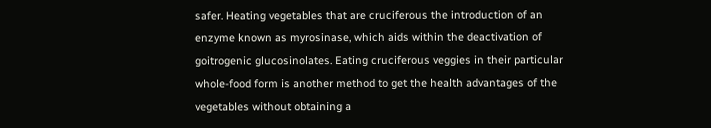safer. Heating vegetables that are cruciferous the introduction of an enzyme known as myrosinase, which aids within the deactivation of goitrogenic glucosinolates. Eating cruciferous veggies in their particular whole-food form is another method to get the health advantages of the vegetables without obtaining a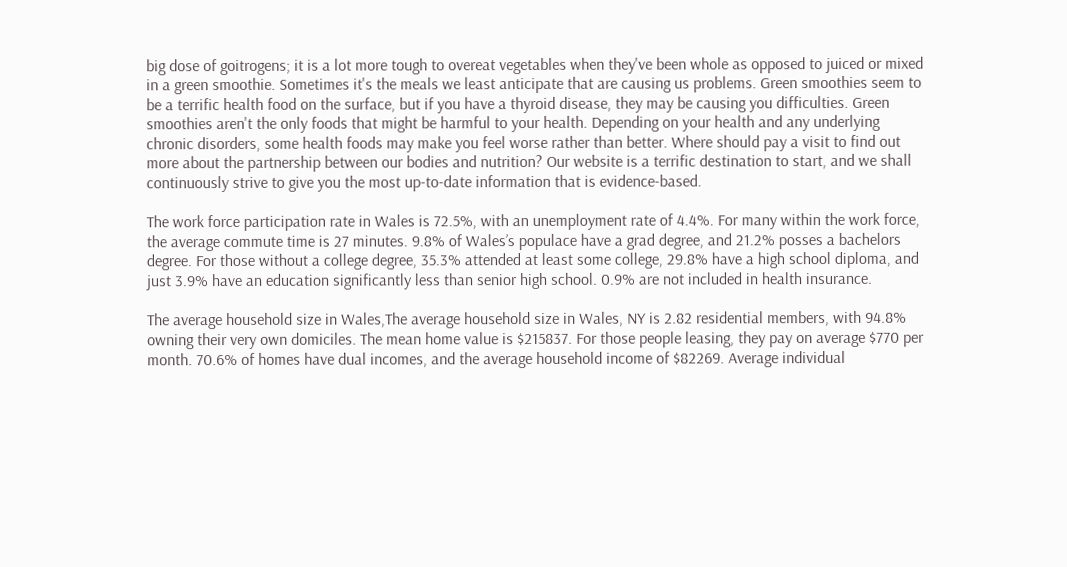big dose of goitrogens; it is a lot more tough to overeat vegetables when they've been whole as opposed to juiced or mixed in a green smoothie. Sometimes it's the meals we least anticipate that are causing us problems. Green smoothies seem to be a terrific health food on the surface, but if you have a thyroid disease, they may be causing you difficulties. Green smoothies aren't the only foods that might be harmful to your health. Depending on your health and any underlying chronic disorders, some health foods may make you feel worse rather than better. Where should pay a visit to find out more about the partnership between our bodies and nutrition? Our website is a terrific destination to start, and we shall continuously strive to give you the most up-to-date information that is evidence-based.

The work force participation rate in Wales is 72.5%, with an unemployment rate of 4.4%. For many within the work force, the average commute time is 27 minutes. 9.8% of Wales’s populace have a grad degree, and 21.2% posses a bachelors degree. For those without a college degree, 35.3% attended at least some college, 29.8% have a high school diploma, and just 3.9% have an education significantly less than senior high school. 0.9% are not included in health insurance.

The average household size in Wales,The average household size in Wales, NY is 2.82 residential members, with 94.8% owning their very own domiciles. The mean home value is $215837. For those people leasing, they pay on average $770 per month. 70.6% of homes have dual incomes, and the average household income of $82269. Average individual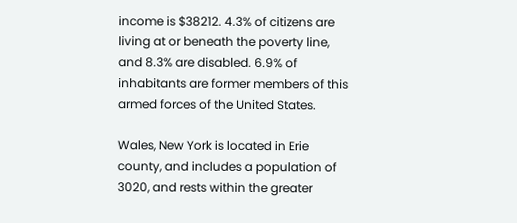income is $38212. 4.3% of citizens are living at or beneath the poverty line, and 8.3% are disabled. 6.9% of inhabitants are former members of this armed forces of the United States.

Wales, New York is located in Erie county, and includes a population of 3020, and rests within the greater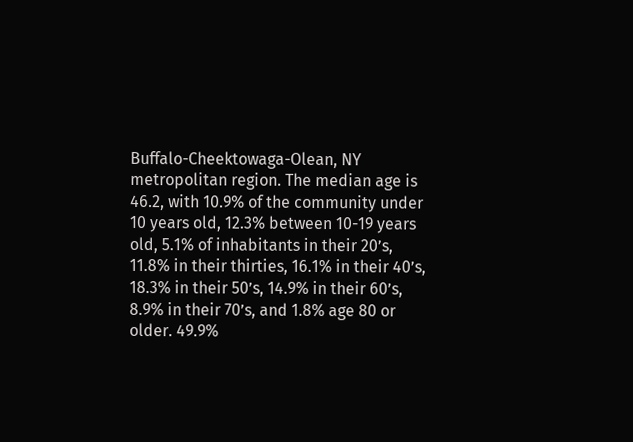Buffalo-Cheektowaga-Olean, NY metropolitan region. The median age is 46.2, with 10.9% of the community under 10 years old, 12.3% between 10-19 years old, 5.1% of inhabitants in their 20’s, 11.8% in their thirties, 16.1% in their 40’s, 18.3% in their 50’s, 14.9% in their 60’s, 8.9% in their 70’s, and 1.8% age 80 or older. 49.9%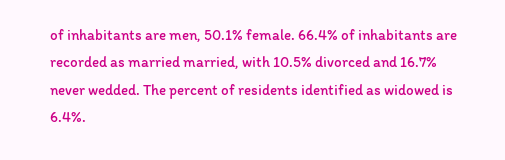of inhabitants are men, 50.1% female. 66.4% of inhabitants are recorded as married married, with 10.5% divorced and 16.7% never wedded. The percent of residents identified as widowed is 6.4%.